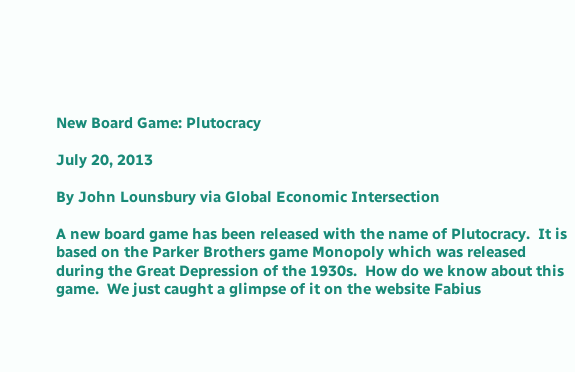New Board Game: Plutocracy

July 20, 2013

By John Lounsbury via Global Economic Intersection

A new board game has been released with the name of Plutocracy.  It is based on the Parker Brothers game Monopoly which was released during the Great Depression of the 1930s.  How do we know about this game.  We just caught a glimpse of it on the website Fabius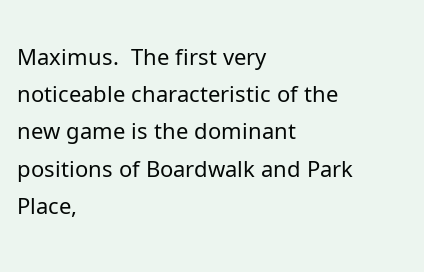Maximus.  The first very noticeable characteristic of the new game is the dominant positions of Boardwalk and Park Place,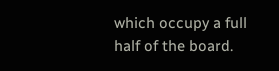which occupy a full half of the board.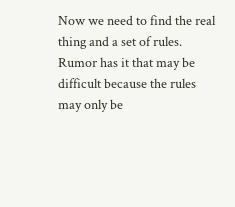Now we need to find the real thing and a set of rules.  Rumor has it that may be difficult because the rules may only be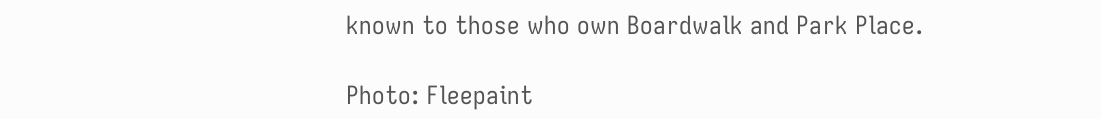known to those who own Boardwalk and Park Place.

Photo: Fleepaint